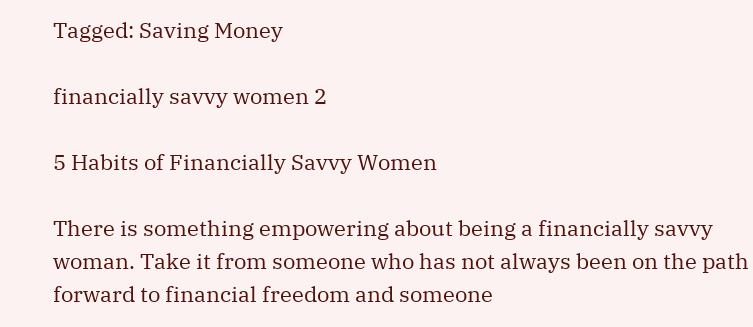Tagged: Saving Money

financially savvy women 2

5 Habits of Financially Savvy Women

There is something empowering about being a financially savvy woman. Take it from someone who has not always been on the path forward to financial freedom and someone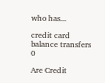who has...

credit card balance transfers 0

Are Credit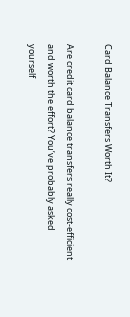Card Balance Transfers Worth It?

Are credit card balance transfers really cost-efficient and worth the effort? You’ve probably asked yourself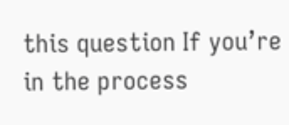this question If you’re in the process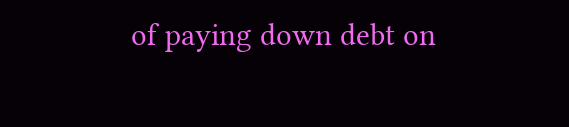of paying down debt on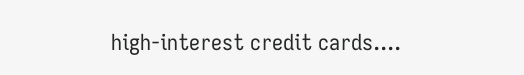high-interest credit cards....